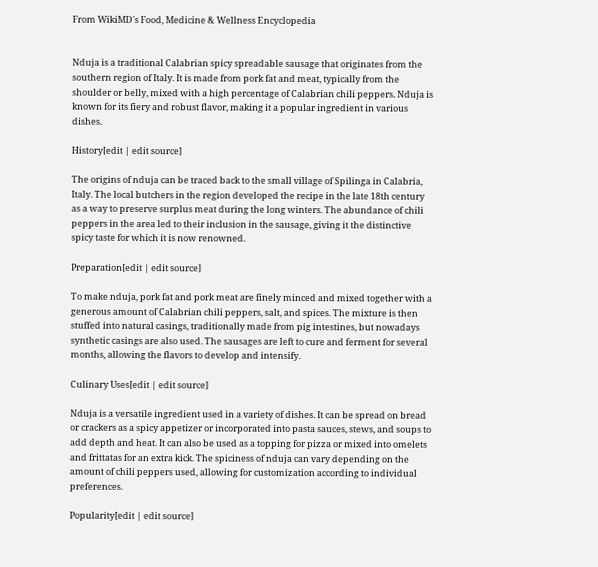From WikiMD's Food, Medicine & Wellness Encyclopedia


Nduja is a traditional Calabrian spicy spreadable sausage that originates from the southern region of Italy. It is made from pork fat and meat, typically from the shoulder or belly, mixed with a high percentage of Calabrian chili peppers. Nduja is known for its fiery and robust flavor, making it a popular ingredient in various dishes.

History[edit | edit source]

The origins of nduja can be traced back to the small village of Spilinga in Calabria, Italy. The local butchers in the region developed the recipe in the late 18th century as a way to preserve surplus meat during the long winters. The abundance of chili peppers in the area led to their inclusion in the sausage, giving it the distinctive spicy taste for which it is now renowned.

Preparation[edit | edit source]

To make nduja, pork fat and pork meat are finely minced and mixed together with a generous amount of Calabrian chili peppers, salt, and spices. The mixture is then stuffed into natural casings, traditionally made from pig intestines, but nowadays synthetic casings are also used. The sausages are left to cure and ferment for several months, allowing the flavors to develop and intensify.

Culinary Uses[edit | edit source]

Nduja is a versatile ingredient used in a variety of dishes. It can be spread on bread or crackers as a spicy appetizer or incorporated into pasta sauces, stews, and soups to add depth and heat. It can also be used as a topping for pizza or mixed into omelets and frittatas for an extra kick. The spiciness of nduja can vary depending on the amount of chili peppers used, allowing for customization according to individual preferences.

Popularity[edit | edit source]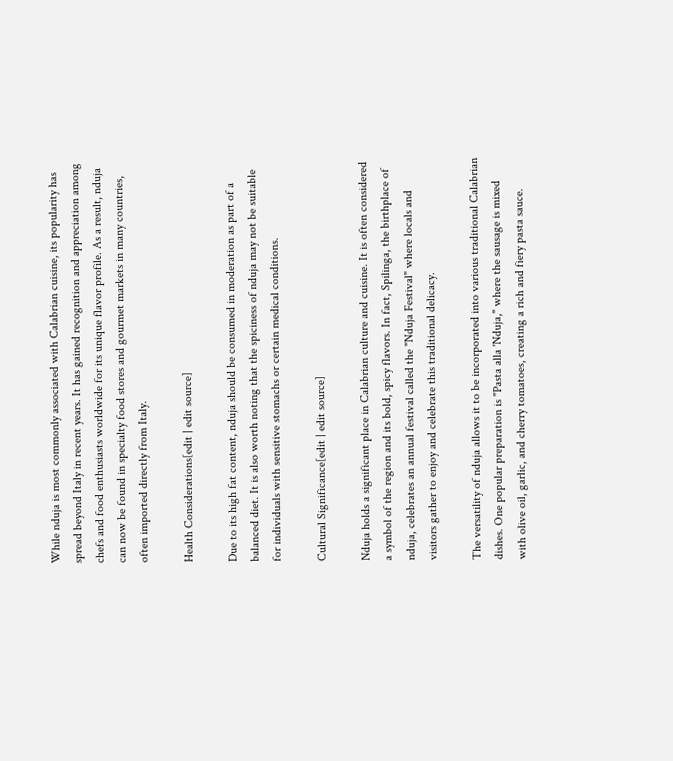While nduja is most commonly associated with Calabrian cuisine, its popularity has spread beyond Italy in recent years. It has gained recognition and appreciation among chefs and food enthusiasts worldwide for its unique flavor profile. As a result, nduja can now be found in specialty food stores and gourmet markets in many countries, often imported directly from Italy.

Health Considerations[edit | edit source]

Due to its high fat content, nduja should be consumed in moderation as part of a balanced diet. It is also worth noting that the spiciness of nduja may not be suitable for individuals with sensitive stomachs or certain medical conditions.

Cultural Significance[edit | edit source]

Nduja holds a significant place in Calabrian culture and cuisine. It is often considered a symbol of the region and its bold, spicy flavors. In fact, Spilinga, the birthplace of nduja, celebrates an annual festival called the "Nduja Festival" where locals and visitors gather to enjoy and celebrate this traditional delicacy.

The versatility of nduja allows it to be incorporated into various traditional Calabrian dishes. One popular preparation is "Pasta alla 'Nduja," where the sausage is mixed with olive oil, garlic, and cherry tomatoes, creating a rich and fiery pasta sauce.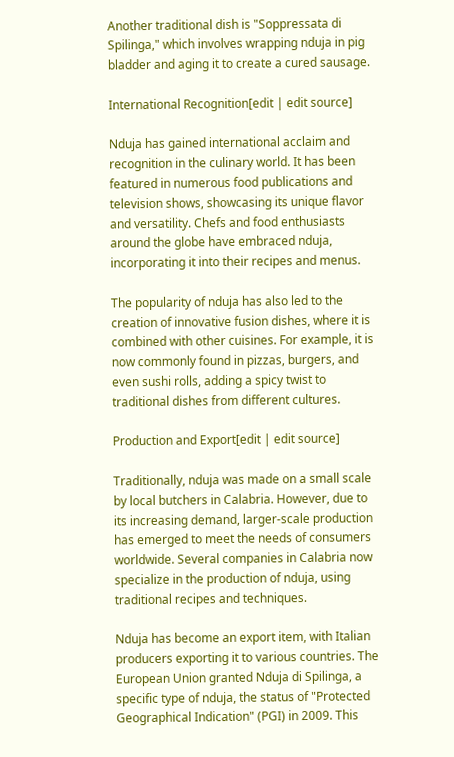Another traditional dish is "Soppressata di Spilinga," which involves wrapping nduja in pig bladder and aging it to create a cured sausage.

International Recognition[edit | edit source]

Nduja has gained international acclaim and recognition in the culinary world. It has been featured in numerous food publications and television shows, showcasing its unique flavor and versatility. Chefs and food enthusiasts around the globe have embraced nduja, incorporating it into their recipes and menus.

The popularity of nduja has also led to the creation of innovative fusion dishes, where it is combined with other cuisines. For example, it is now commonly found in pizzas, burgers, and even sushi rolls, adding a spicy twist to traditional dishes from different cultures.

Production and Export[edit | edit source]

Traditionally, nduja was made on a small scale by local butchers in Calabria. However, due to its increasing demand, larger-scale production has emerged to meet the needs of consumers worldwide. Several companies in Calabria now specialize in the production of nduja, using traditional recipes and techniques.

Nduja has become an export item, with Italian producers exporting it to various countries. The European Union granted Nduja di Spilinga, a specific type of nduja, the status of "Protected Geographical Indication" (PGI) in 2009. This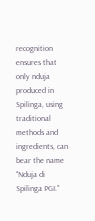recognition ensures that only nduja produced in Spilinga, using traditional methods and ingredients, can bear the name "Nduja di Spilinga PGI."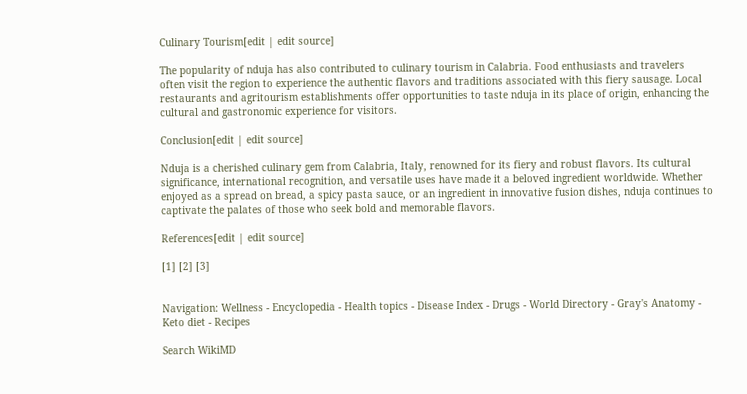Culinary Tourism[edit | edit source]

The popularity of nduja has also contributed to culinary tourism in Calabria. Food enthusiasts and travelers often visit the region to experience the authentic flavors and traditions associated with this fiery sausage. Local restaurants and agritourism establishments offer opportunities to taste nduja in its place of origin, enhancing the cultural and gastronomic experience for visitors.

Conclusion[edit | edit source]

Nduja is a cherished culinary gem from Calabria, Italy, renowned for its fiery and robust flavors. Its cultural significance, international recognition, and versatile uses have made it a beloved ingredient worldwide. Whether enjoyed as a spread on bread, a spicy pasta sauce, or an ingredient in innovative fusion dishes, nduja continues to captivate the palates of those who seek bold and memorable flavors.

References[edit | edit source]

[1] [2] [3]


Navigation: Wellness - Encyclopedia - Health topics - Disease Index - Drugs - World Directory - Gray's Anatomy - Keto diet - Recipes

Search WikiMD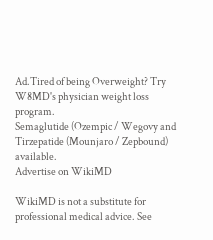Ad.Tired of being Overweight? Try W8MD's physician weight loss program.
Semaglutide (Ozempic / Wegovy and Tirzepatide (Mounjaro / Zepbound) available.
Advertise on WikiMD

WikiMD is not a substitute for professional medical advice. See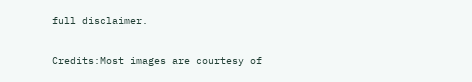full disclaimer.

Credits:Most images are courtesy of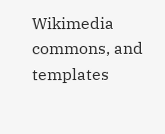Wikimedia commons, and templates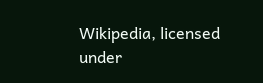Wikipedia, licensed under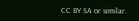CC BY SA or similar.